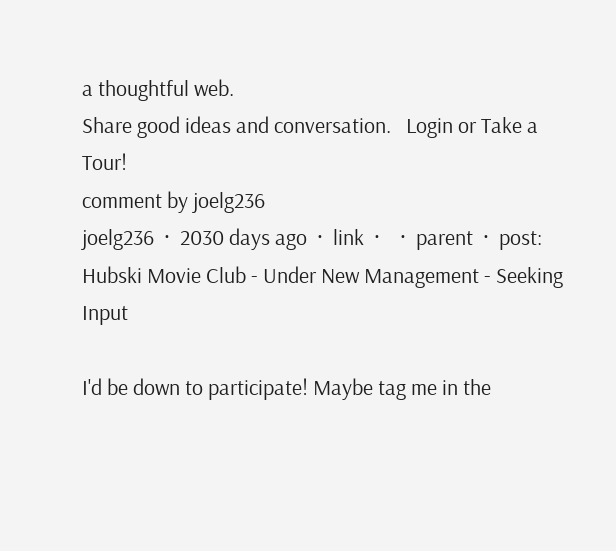a thoughtful web.
Share good ideas and conversation.   Login or Take a Tour!
comment by joelg236
joelg236  ·  2030 days ago  ·  link  ·    ·  parent  ·  post: Hubski Movie Club - Under New Management - Seeking Input

I'd be down to participate! Maybe tag me in the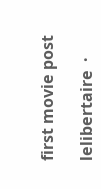first movie post

lelibertaire  ·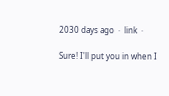2030 days ago  ·  link  ·

Sure! I'll put you in when I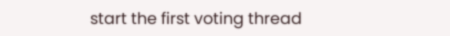start the first voting thread